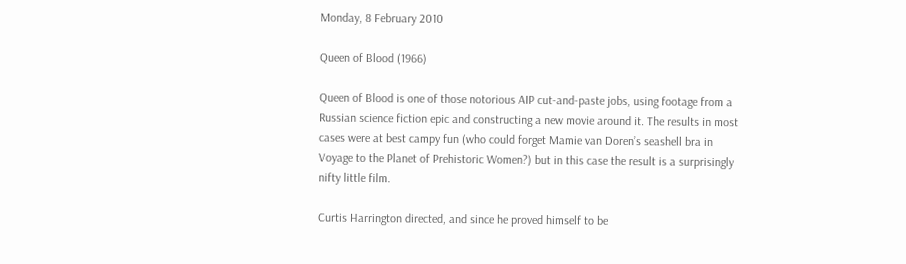Monday, 8 February 2010

Queen of Blood (1966)

Queen of Blood is one of those notorious AIP cut-and-paste jobs, using footage from a Russian science fiction epic and constructing a new movie around it. The results in most cases were at best campy fun (who could forget Mamie van Doren’s seashell bra in Voyage to the Planet of Prehistoric Women?) but in this case the result is a surprisingly nifty little film.

Curtis Harrington directed, and since he proved himself to be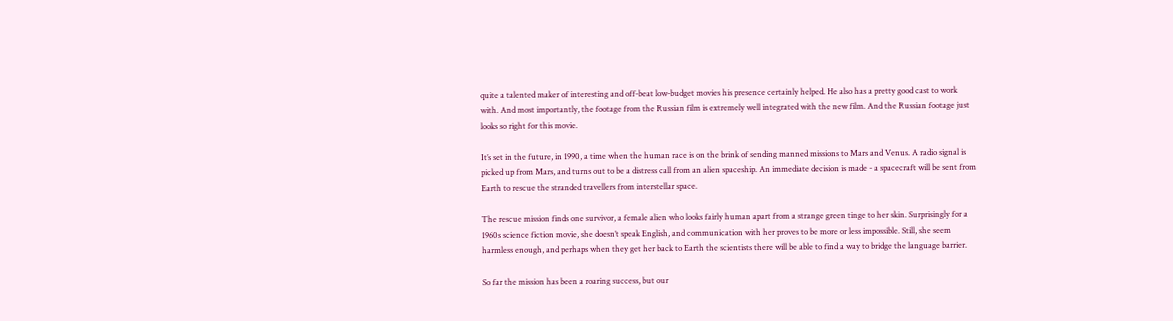quite a talented maker of interesting and off-beat low-budget movies his presence certainly helped. He also has a pretty good cast to work with. And most importantly, the footage from the Russian film is extremely well integrated with the new film. And the Russian footage just looks so right for this movie.

It’s set in the future, in 1990, a time when the human race is on the brink of sending manned missions to Mars and Venus. A radio signal is picked up from Mars, and turns out to be a distress call from an alien spaceship. An immediate decision is made - a spacecraft will be sent from Earth to rescue the stranded travellers from interstellar space.

The rescue mission finds one survivor, a female alien who looks fairly human apart from a strange green tinge to her skin. Surprisingly for a 1960s science fiction movie, she doesn’t speak English, and communication with her proves to be more or less impossible. Still, she seem harmless enough, and perhaps when they get her back to Earth the scientists there will be able to find a way to bridge the language barrier.

So far the mission has been a roaring success, but our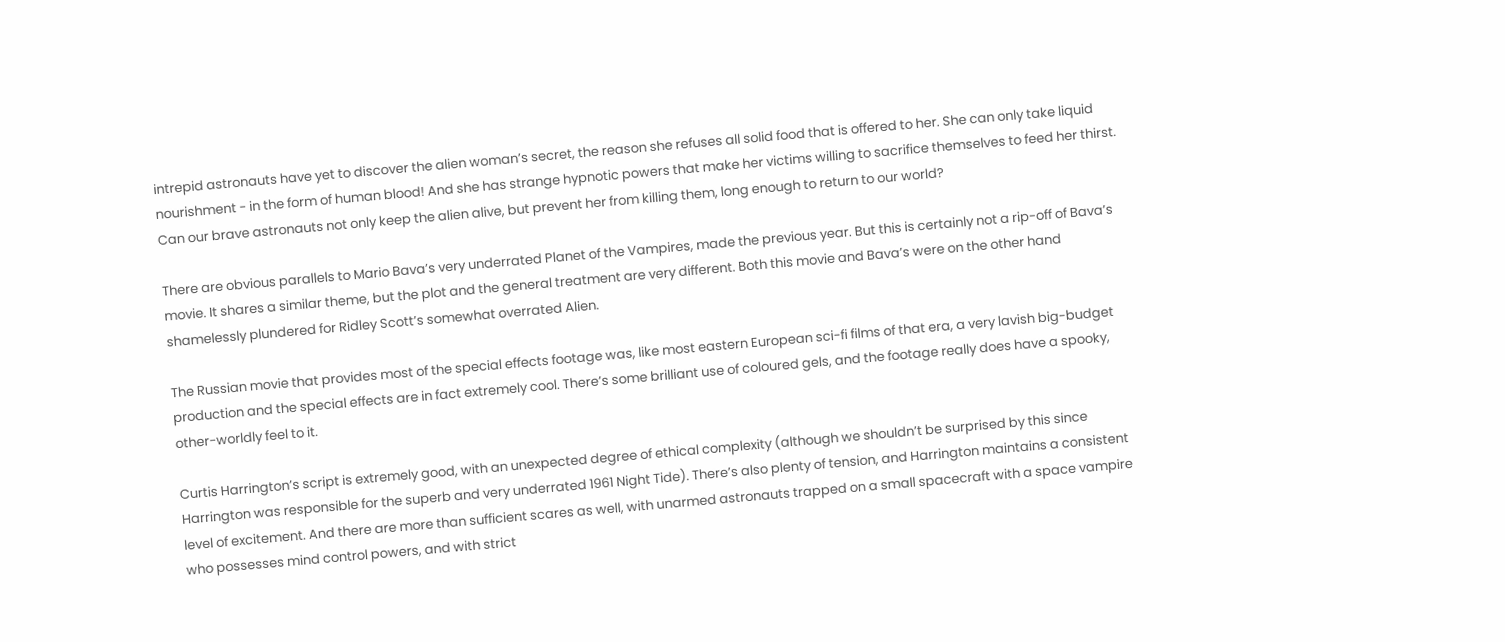intrepid astronauts have yet to discover the alien woman’s secret, the reason she refuses all solid food that is offered to her. She can only take liquid nourishment - in the form of human blood! And she has strange hypnotic powers that make her victims willing to sacrifice themselves to feed her thirst. Can our brave astronauts not only keep the alien alive, but prevent her from killing them, long enough to return to our world?

There are obvious parallels to Mario Bava’s very underrated Planet of the Vampires, made the previous year. But this is certainly not a rip-off of Bava’s movie. It shares a similar theme, but the plot and the general treatment are very different. Both this movie and Bava’s were on the other hand shamelessly plundered for Ridley Scott’s somewhat overrated Alien.

The Russian movie that provides most of the special effects footage was, like most eastern European sci-fi films of that era, a very lavish big-budget production and the special effects are in fact extremely cool. There’s some brilliant use of coloured gels, and the footage really does have a spooky, other-worldly feel to it.

Curtis Harrington’s script is extremely good, with an unexpected degree of ethical complexity (although we shouldn’t be surprised by this since Harrington was responsible for the superb and very underrated 1961 Night Tide). There’s also plenty of tension, and Harrington maintains a consistent level of excitement. And there are more than sufficient scares as well, with unarmed astronauts trapped on a small spacecraft with a space vampire who possesses mind control powers, and with strict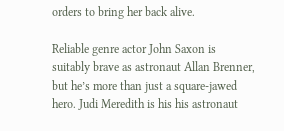orders to bring her back alive.

Reliable genre actor John Saxon is suitably brave as astronaut Allan Brenner, but he’s more than just a square-jawed hero. Judi Meredith is his his astronaut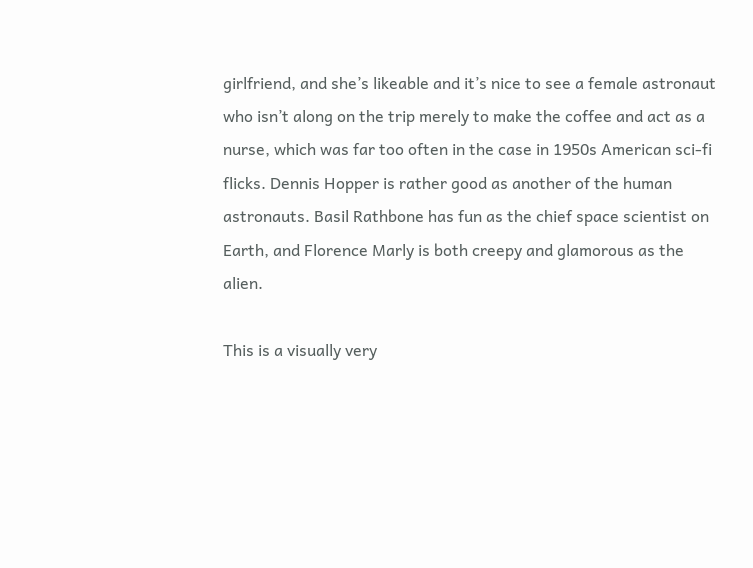girlfriend, and she’s likeable and it’s nice to see a female astronaut who isn’t along on the trip merely to make the coffee and act as a nurse, which was far too often in the case in 1950s American sci-fi flicks. Dennis Hopper is rather good as another of the human astronauts. Basil Rathbone has fun as the chief space scientist on Earth, and Florence Marly is both creepy and glamorous as the alien.

This is a visually very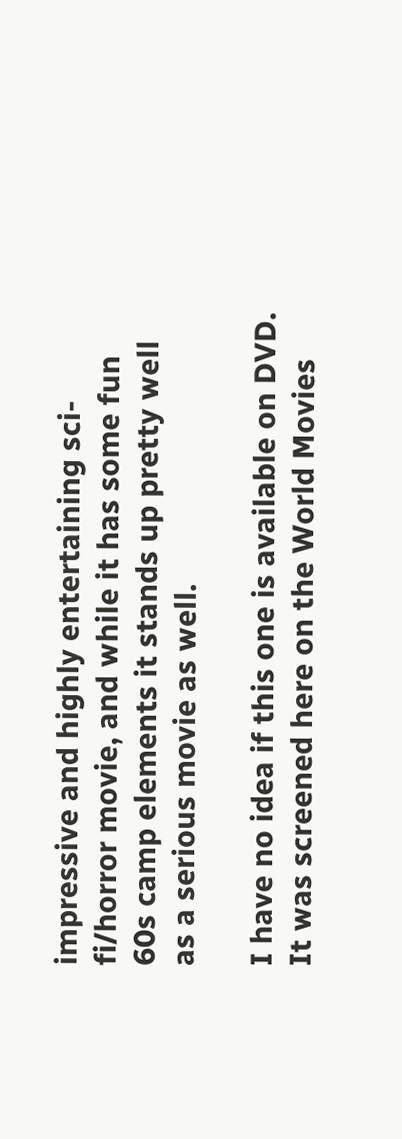impressive and highly entertaining sci-fi/horror movie, and while it has some fun 60s camp elements it stands up pretty well as a serious movie as well.

I have no idea if this one is available on DVD. It was screened here on the World Movies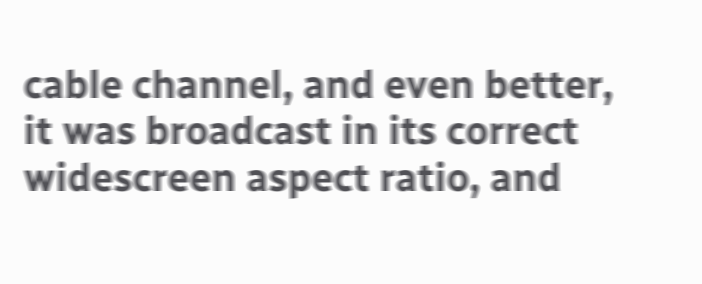cable channel, and even better, it was broadcast in its correct widescreen aspect ratio, and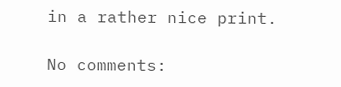in a rather nice print.

No comments: